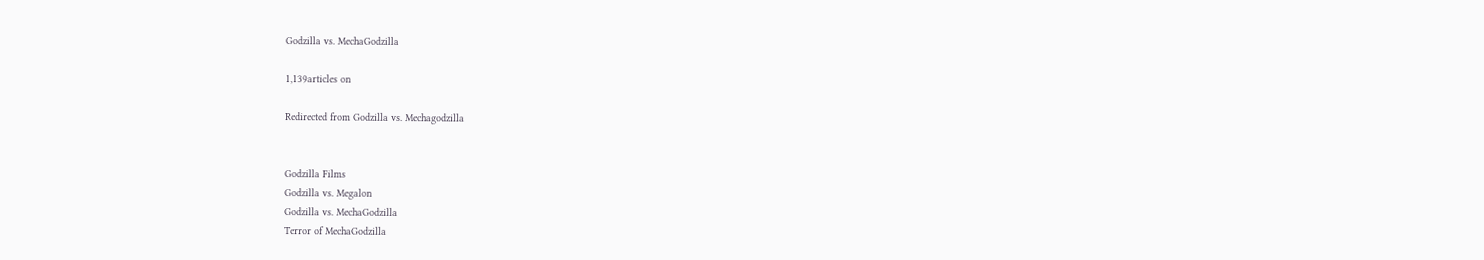Godzilla vs. MechaGodzilla

1,139articles on

Redirected from Godzilla vs. Mechagodzilla


Godzilla Films
Godzilla vs. Megalon
Godzilla vs. MechaGodzilla
Terror of MechaGodzilla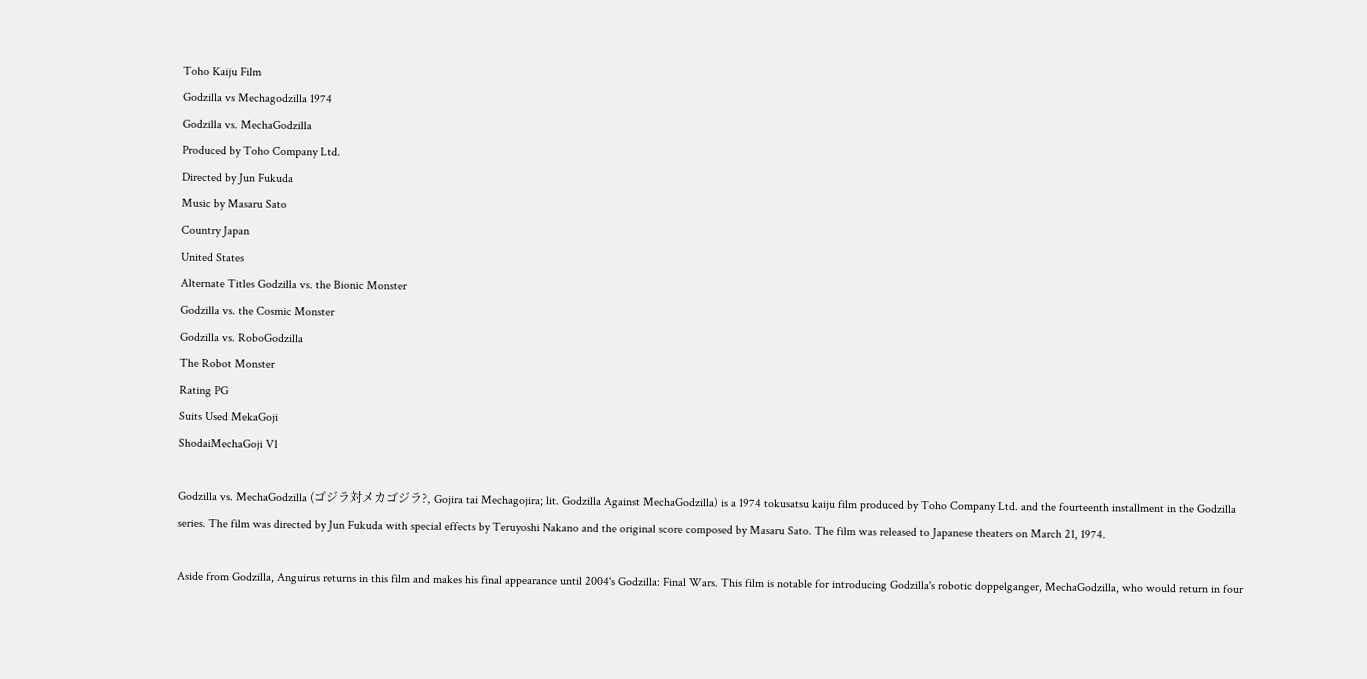Toho Kaiju Film
Godzilla vs Mechagodzilla 1974
Godzilla vs. MechaGodzilla
Produced by Toho Company Ltd.
Directed by Jun Fukuda
Music by Masaru Sato
Country Japan
United States
Alternate Titles Godzilla vs. the Bionic Monster
Godzilla vs. the Cosmic Monster
Godzilla vs. RoboGodzilla
The Robot Monster
Rating PG
Suits Used MekaGoji
ShodaiMechaGoji V1

Godzilla vs. MechaGodzilla (ゴジラ対メカゴジラ?, Gojira tai Mechagojira; lit. Godzilla Against MechaGodzilla) is a 1974 tokusatsu kaiju film produced by Toho Company Ltd. and the fourteenth installment in the Godzilla series. The film was directed by Jun Fukuda with special effects by Teruyoshi Nakano and the original score composed by Masaru Sato. The film was released to Japanese theaters on March 21, 1974.

Aside from Godzilla, Anguirus returns in this film and makes his final appearance until 2004's Godzilla: Final Wars. This film is notable for introducing Godzilla's robotic doppelganger, MechaGodzilla, who would return in four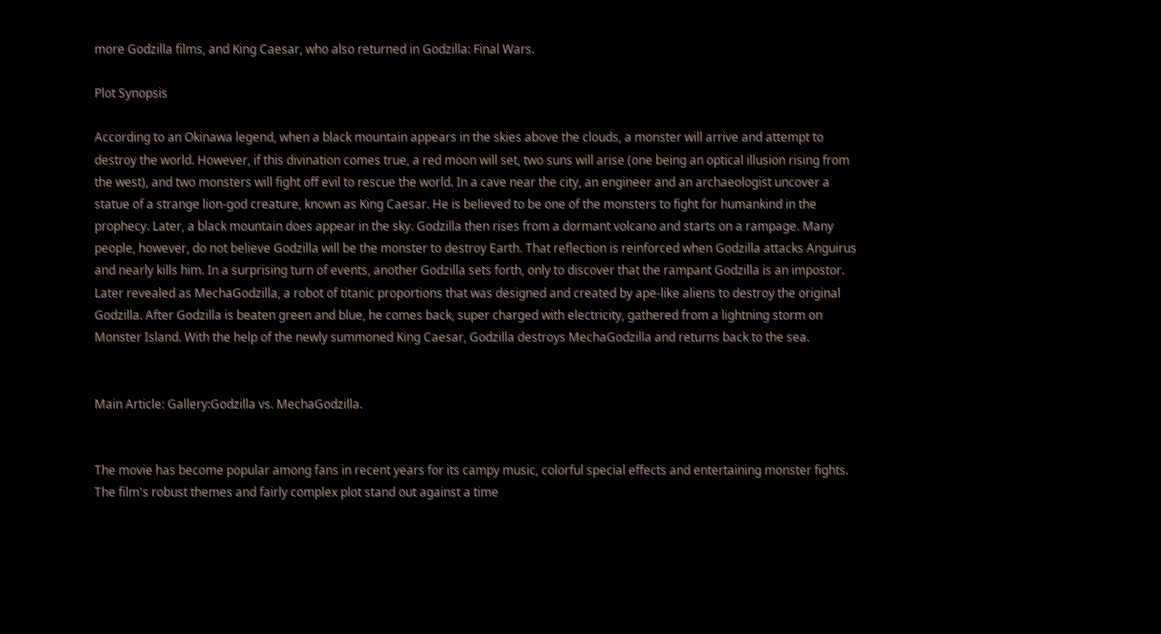more Godzilla films, and King Caesar, who also returned in Godzilla: Final Wars.

Plot Synopsis

According to an Okinawa legend, when a black mountain appears in the skies above the clouds, a monster will arrive and attempt to destroy the world. However, if this divination comes true, a red moon will set, two suns will arise (one being an optical illusion rising from the west), and two monsters will fight off evil to rescue the world. In a cave near the city, an engineer and an archaeologist uncover a statue of a strange lion-god creature, known as King Caesar. He is believed to be one of the monsters to fight for humankind in the prophecy. Later, a black mountain does appear in the sky. Godzilla then rises from a dormant volcano and starts on a rampage. Many people, however, do not believe Godzilla will be the monster to destroy Earth. That reflection is reinforced when Godzilla attacks Anguirus and nearly kills him. In a surprising turn of events, another Godzilla sets forth, only to discover that the rampant Godzilla is an impostor. Later revealed as MechaGodzilla, a robot of titanic proportions that was designed and created by ape-like aliens to destroy the original Godzilla. After Godzilla is beaten green and blue, he comes back, super charged with electricity, gathered from a lightning storm on Monster Island. With the help of the newly summoned King Caesar, Godzilla destroys MechaGodzilla and returns back to the sea.


Main Article: Gallery:Godzilla vs. MechaGodzilla.


The movie has become popular among fans in recent years for its campy music, colorful special effects and entertaining monster fights. The film's robust themes and fairly complex plot stand out against a time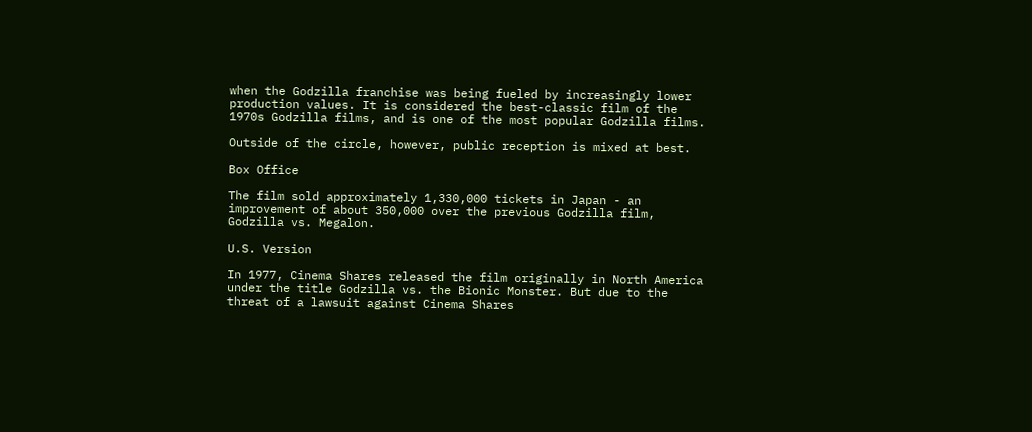when the Godzilla franchise was being fueled by increasingly lower production values. It is considered the best-classic film of the 1970s Godzilla films, and is one of the most popular Godzilla films.

Outside of the circle, however, public reception is mixed at best.

Box Office

The film sold approximately 1,330,000 tickets in Japan - an improvement of about 350,000 over the previous Godzilla film, Godzilla vs. Megalon.

U.S. Version

In 1977, Cinema Shares released the film originally in North America under the title Godzilla vs. the Bionic Monster. But due to the threat of a lawsuit against Cinema Shares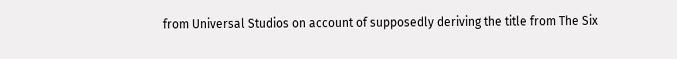from Universal Studios on account of supposedly deriving the title from The Six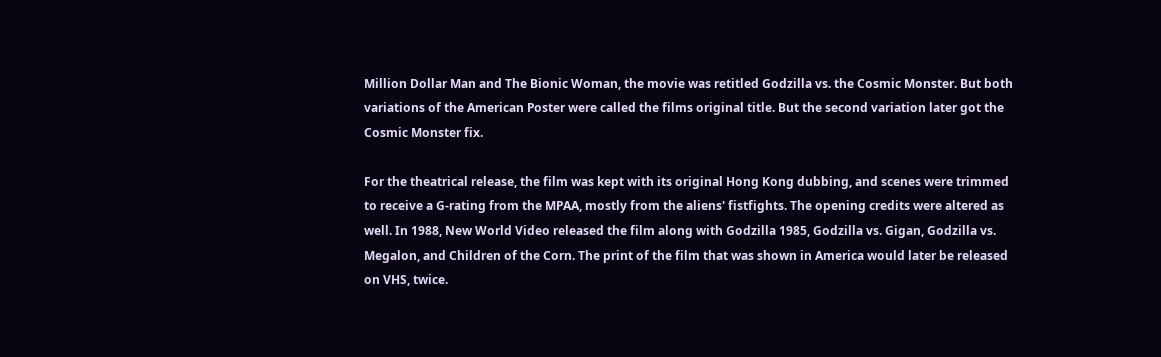Million Dollar Man and The Bionic Woman, the movie was retitled Godzilla vs. the Cosmic Monster. But both variations of the American Poster were called the films original title. But the second variation later got the Cosmic Monster fix.

For the theatrical release, the film was kept with its original Hong Kong dubbing, and scenes were trimmed to receive a G-rating from the MPAA, mostly from the aliens' fistfights. The opening credits were altered as well. In 1988, New World Video released the film along with Godzilla 1985, Godzilla vs. Gigan, Godzilla vs. Megalon, and Children of the Corn. The print of the film that was shown in America would later be released on VHS, twice.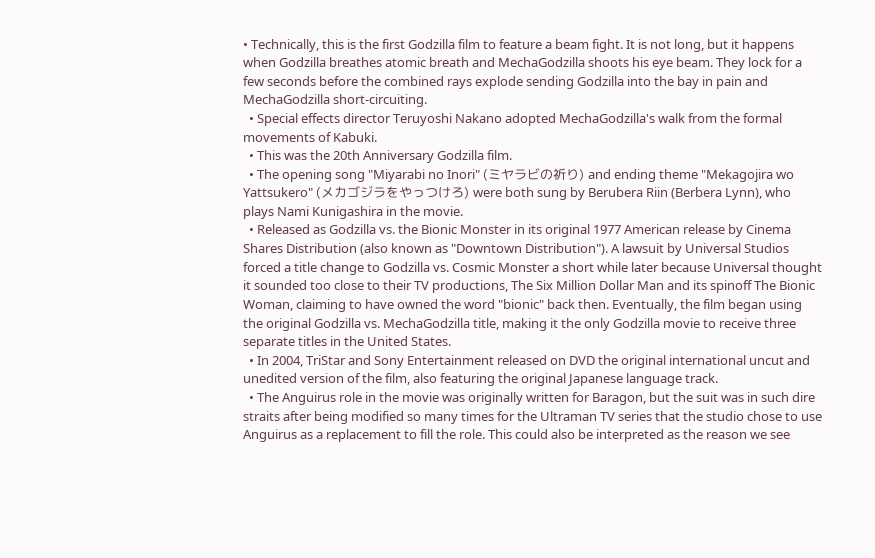• Technically, this is the first Godzilla film to feature a beam fight. It is not long, but it happens when Godzilla breathes atomic breath and MechaGodzilla shoots his eye beam. They lock for a few seconds before the combined rays explode sending Godzilla into the bay in pain and MechaGodzilla short-circuiting.
  • Special effects director Teruyoshi Nakano adopted MechaGodzilla's walk from the formal movements of Kabuki.
  • This was the 20th Anniversary Godzilla film.
  • The opening song "Miyarabi no Inori" (ミヤラビの祈り) and ending theme "Mekagojira wo Yattsukero" (メカゴジラをやっつけろ) were both sung by Berubera Riin (Berbera Lynn), who plays Nami Kunigashira in the movie.
  • Released as Godzilla vs. the Bionic Monster in its original 1977 American release by Cinema Shares Distribution (also known as "Downtown Distribution"). A lawsuit by Universal Studios forced a title change to Godzilla vs. Cosmic Monster a short while later because Universal thought it sounded too close to their TV productions, The Six Million Dollar Man and its spinoff The Bionic Woman, claiming to have owned the word "bionic" back then. Eventually, the film began using the original Godzilla vs. MechaGodzilla title, making it the only Godzilla movie to receive three separate titles in the United States.
  • In 2004, TriStar and Sony Entertainment released on DVD the original international uncut and unedited version of the film, also featuring the original Japanese language track.
  • The Anguirus role in the movie was originally written for Baragon, but the suit was in such dire straits after being modified so many times for the Ultraman TV series that the studio chose to use Anguirus as a replacement to fill the role. This could also be interpreted as the reason we see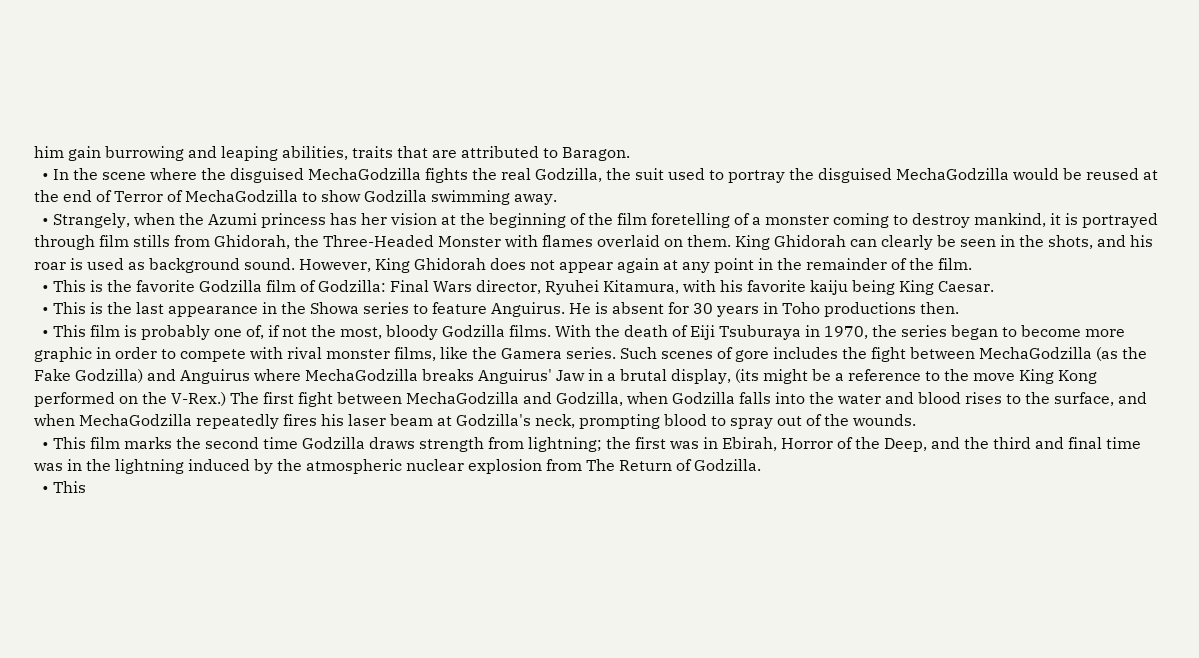him gain burrowing and leaping abilities, traits that are attributed to Baragon.
  • In the scene where the disguised MechaGodzilla fights the real Godzilla, the suit used to portray the disguised MechaGodzilla would be reused at the end of Terror of MechaGodzilla to show Godzilla swimming away.
  • Strangely, when the Azumi princess has her vision at the beginning of the film foretelling of a monster coming to destroy mankind, it is portrayed through film stills from Ghidorah, the Three-Headed Monster with flames overlaid on them. King Ghidorah can clearly be seen in the shots, and his roar is used as background sound. However, King Ghidorah does not appear again at any point in the remainder of the film.
  • This is the favorite Godzilla film of Godzilla: Final Wars director, Ryuhei Kitamura, with his favorite kaiju being King Caesar.
  • This is the last appearance in the Showa series to feature Anguirus. He is absent for 30 years in Toho productions then.
  • This film is probably one of, if not the most, bloody Godzilla films. With the death of Eiji Tsuburaya in 1970, the series began to become more graphic in order to compete with rival monster films, like the Gamera series. Such scenes of gore includes the fight between MechaGodzilla (as the Fake Godzilla) and Anguirus where MechaGodzilla breaks Anguirus' Jaw in a brutal display, (its might be a reference to the move King Kong performed on the V-Rex.) The first fight between MechaGodzilla and Godzilla, when Godzilla falls into the water and blood rises to the surface, and when MechaGodzilla repeatedly fires his laser beam at Godzilla's neck, prompting blood to spray out of the wounds.
  • This film marks the second time Godzilla draws strength from lightning; the first was in Ebirah, Horror of the Deep, and the third and final time was in the lightning induced by the atmospheric nuclear explosion from The Return of Godzilla.
  • This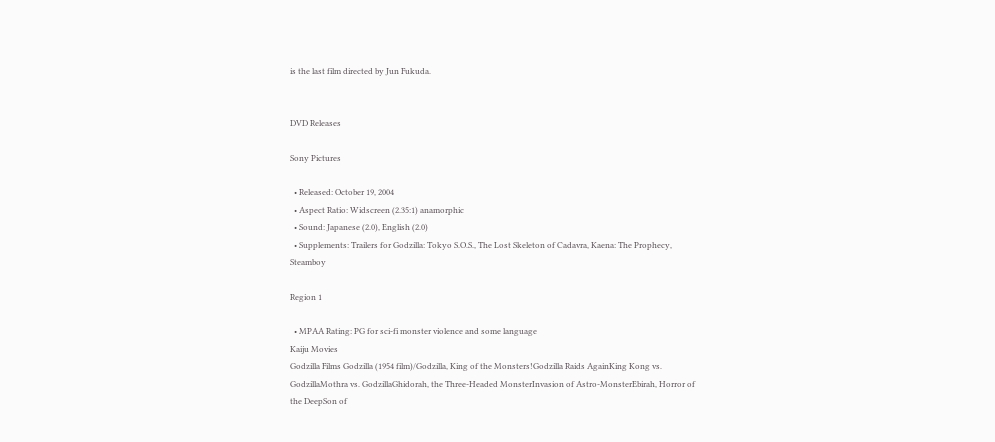is the last film directed by Jun Fukuda.


DVD Releases

Sony Pictures

  • Released: October 19, 2004
  • Aspect Ratio: Widscreen (2.35:1) anamorphic
  • Sound: Japanese (2.0), English (2.0)
  • Supplements: Trailers for Godzilla: Tokyo S.O.S., The Lost Skeleton of Cadavra, Kaena: The Prophecy, Steamboy

Region 1

  • MPAA Rating: PG for sci-fi monster violence and some language
Kaiju Movies
Godzilla Films Godzilla (1954 film)/Godzilla, King of the Monsters!Godzilla Raids AgainKing Kong vs. GodzillaMothra vs. GodzillaGhidorah, the Three-Headed MonsterInvasion of Astro-MonsterEbirah, Horror of the DeepSon of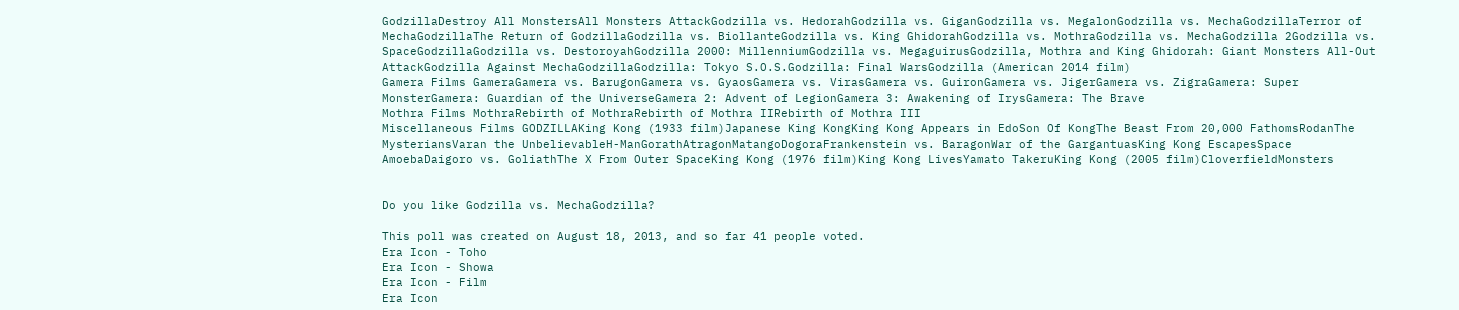GodzillaDestroy All MonstersAll Monsters AttackGodzilla vs. HedorahGodzilla vs. GiganGodzilla vs. MegalonGodzilla vs. MechaGodzillaTerror of MechaGodzillaThe Return of GodzillaGodzilla vs. BiollanteGodzilla vs. King GhidorahGodzilla vs. MothraGodzilla vs. MechaGodzilla 2Godzilla vs. SpaceGodzillaGodzilla vs. DestoroyahGodzilla 2000: MillenniumGodzilla vs. MegaguirusGodzilla, Mothra and King Ghidorah: Giant Monsters All-Out AttackGodzilla Against MechaGodzillaGodzilla: Tokyo S.O.S.Godzilla: Final WarsGodzilla (American 2014 film)
Gamera Films GameraGamera vs. BarugonGamera vs. GyaosGamera vs. VirasGamera vs. GuironGamera vs. JigerGamera vs. ZigraGamera: Super MonsterGamera: Guardian of the UniverseGamera 2: Advent of LegionGamera 3: Awakening of IrysGamera: The Brave
Mothra Films MothraRebirth of MothraRebirth of Mothra IIRebirth of Mothra III
Miscellaneous Films GODZILLAKing Kong (1933 film)Japanese King KongKing Kong Appears in EdoSon Of KongThe Beast From 20,000 FathomsRodanThe MysteriansVaran the UnbelievableH-ManGorathAtragonMatangoDogoraFrankenstein vs. BaragonWar of the GargantuasKing Kong EscapesSpace AmoebaDaigoro vs. GoliathThe X From Outer SpaceKing Kong (1976 film)King Kong LivesYamato TakeruKing Kong (2005 film)CloverfieldMonsters


Do you like Godzilla vs. MechaGodzilla?

This poll was created on August 18, 2013, and so far 41 people voted.
Era Icon - Toho
Era Icon - Showa
Era Icon - Film
Era Icon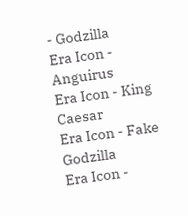- Godzilla
Era Icon - Anguirus
Era Icon - King Caesar
Era Icon - Fake Godzilla
Era Icon -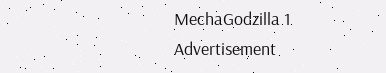MechaGodzilla 1
Advertisement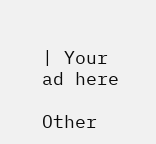| Your ad here

Other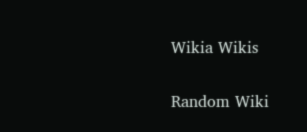Wikia Wikis

Random Wiki